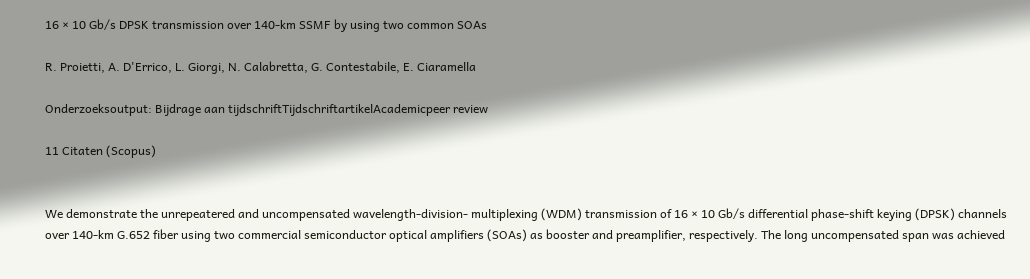16 × 10 Gb/s DPSK transmission over 140-km SSMF by using two common SOAs

R. Proietti, A. D'Errico, L. Giorgi, N. Calabretta, G. Contestabile, E. Ciaramella

Onderzoeksoutput: Bijdrage aan tijdschriftTijdschriftartikelAcademicpeer review

11 Citaten (Scopus)


We demonstrate the unrepeatered and uncompensated wavelength-division- multiplexing (WDM) transmission of 16 × 10 Gb/s differential phase-shift keying (DPSK) channels over 140-km G.652 fiber using two commercial semiconductor optical amplifiers (SOAs) as booster and preamplifier, respectively. The long uncompensated span was achieved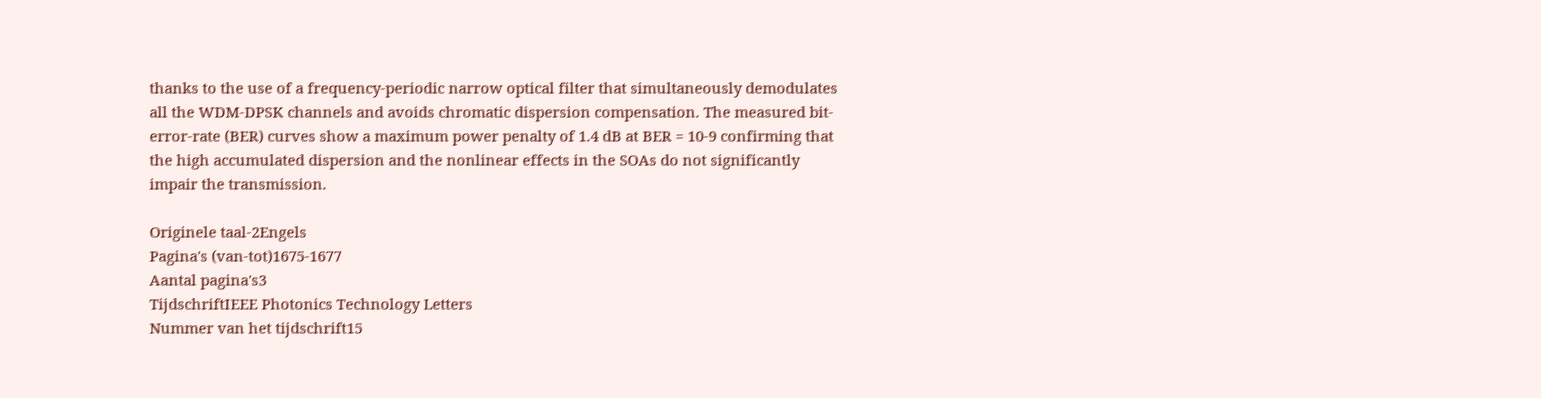thanks to the use of a frequency-periodic narrow optical filter that simultaneously demodulates all the WDM-DPSK channels and avoids chromatic dispersion compensation. The measured bit-error-rate (BER) curves show a maximum power penalty of 1.4 dB at BER = 10-9 confirming that the high accumulated dispersion and the nonlinear effects in the SOAs do not significantly impair the transmission.

Originele taal-2Engels
Pagina's (van-tot)1675-1677
Aantal pagina's3
TijdschriftIEEE Photonics Technology Letters
Nummer van het tijdschrift15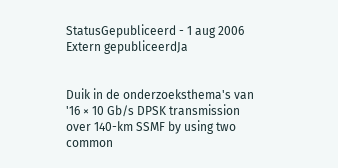StatusGepubliceerd - 1 aug 2006
Extern gepubliceerdJa


Duik in de onderzoeksthema's van '16 × 10 Gb/s DPSK transmission over 140-km SSMF by using two common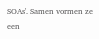SOAs'. Samen vormen ze een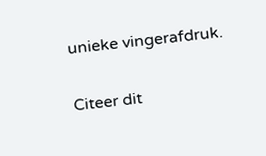unieke vingerafdruk.

Citeer dit